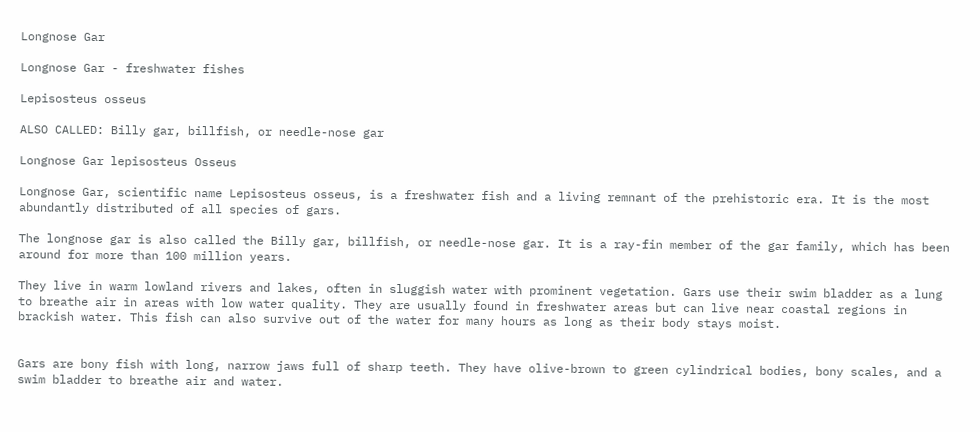Longnose Gar

Longnose Gar - freshwater fishes

Lepisosteus osseus

ALSO CALLED: Billy gar, billfish, or needle-nose gar

Longnose Gar lepisosteus Osseus

Longnose Gar, scientific name Lepisosteus osseus, is a freshwater fish and a living remnant of the prehistoric era. It is the most abundantly distributed of all species of gars.

The longnose gar is also called the Billy gar, billfish, or needle-nose gar. It is a ray-fin member of the gar family, which has been around for more than 100 million years.

They live in warm lowland rivers and lakes, often in sluggish water with prominent vegetation. Gars use their swim bladder as a lung to breathe air in areas with low water quality. They are usually found in freshwater areas but can live near coastal regions in brackish water. This fish can also survive out of the water for many hours as long as their body stays moist.


Gars are bony fish with long, narrow jaws full of sharp teeth. They have olive-brown to green cylindrical bodies, bony scales, and a swim bladder to breathe air and water.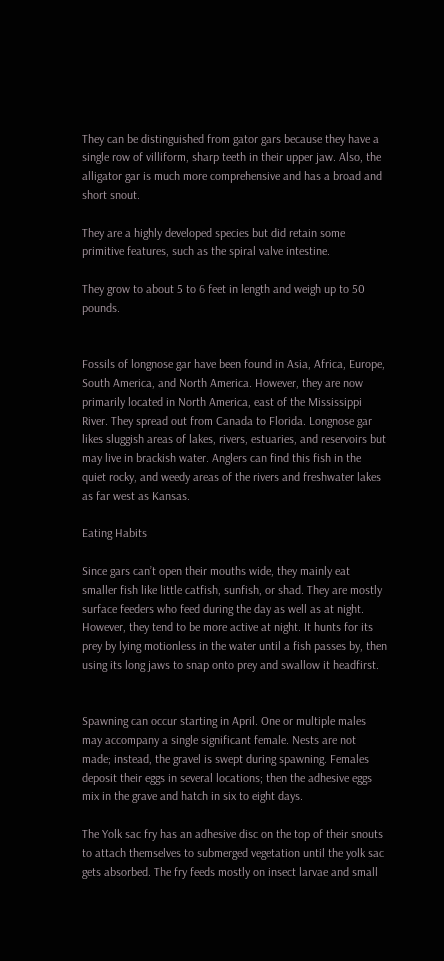They can be distinguished from gator gars because they have a single row of villiform, sharp teeth in their upper jaw. Also, the alligator gar is much more comprehensive and has a broad and short snout.

They are a highly developed species but did retain some primitive features, such as the spiral valve intestine.

They grow to about 5 to 6 feet in length and weigh up to 50 pounds.


Fossils of longnose gar have been found in Asia, Africa, Europe, South America, and North America. However, they are now primarily located in North America, east of the Mississippi River. They spread out from Canada to Florida. Longnose gar likes sluggish areas of lakes, rivers, estuaries, and reservoirs but may live in brackish water. Anglers can find this fish in the quiet rocky, and weedy areas of the rivers and freshwater lakes as far west as Kansas.

Eating Habits

Since gars can’t open their mouths wide, they mainly eat smaller fish like little catfish, sunfish, or shad. They are mostly surface feeders who feed during the day as well as at night. However, they tend to be more active at night. It hunts for its prey by lying motionless in the water until a fish passes by, then using its long jaws to snap onto prey and swallow it headfirst.


Spawning can occur starting in April. One or multiple males may accompany a single significant female. Nests are not made; instead, the gravel is swept during spawning. Females deposit their eggs in several locations; then the adhesive eggs mix in the grave and hatch in six to eight days.

The Yolk sac fry has an adhesive disc on the top of their snouts to attach themselves to submerged vegetation until the yolk sac gets absorbed. The fry feeds mostly on insect larvae and small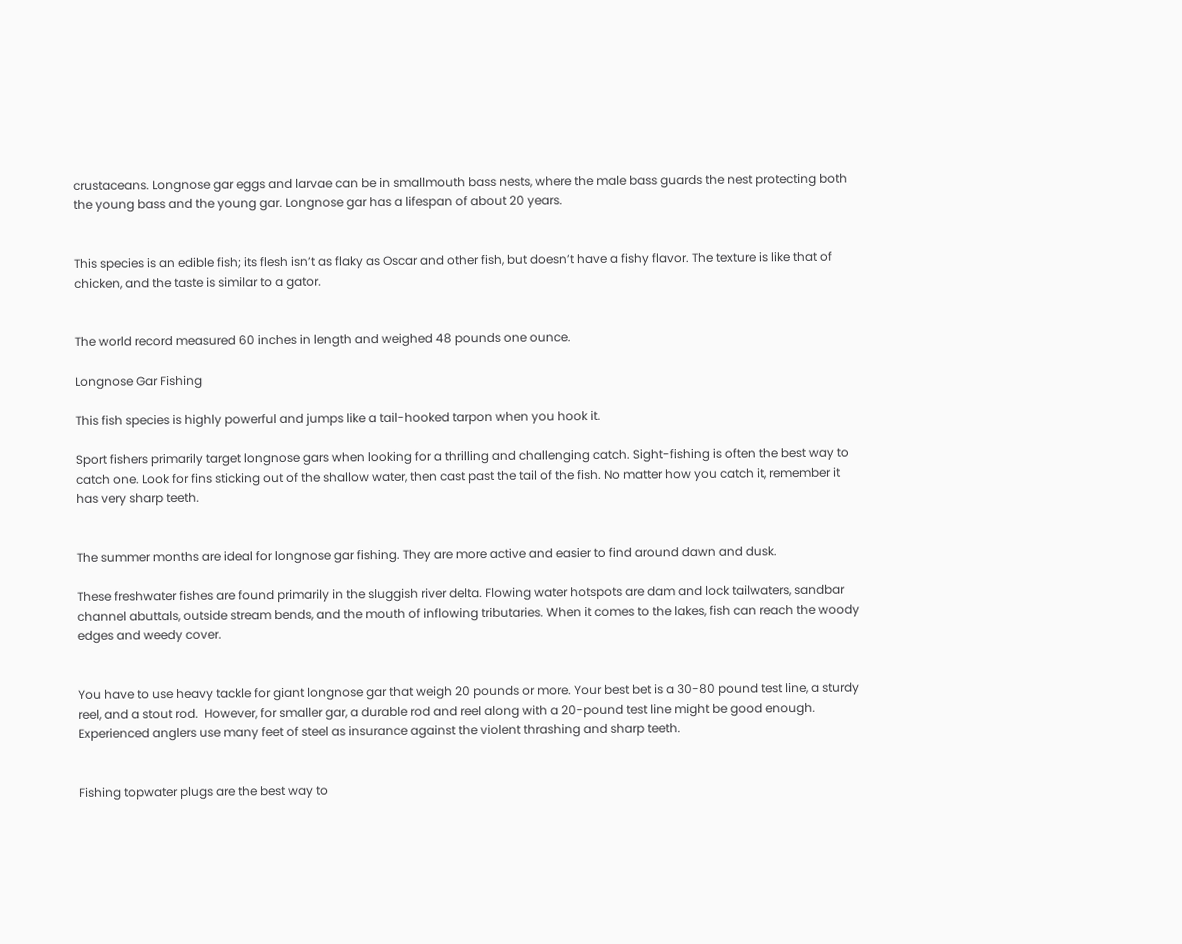crustaceans. Longnose gar eggs and larvae can be in smallmouth bass nests, where the male bass guards the nest protecting both the young bass and the young gar. Longnose gar has a lifespan of about 20 years.


This species is an edible fish; its flesh isn’t as flaky as Oscar and other fish, but doesn’t have a fishy flavor. The texture is like that of chicken, and the taste is similar to a gator.


The world record measured 60 inches in length and weighed 48 pounds one ounce.

Longnose Gar Fishing

This fish species is highly powerful and jumps like a tail-hooked tarpon when you hook it.

Sport fishers primarily target longnose gars when looking for a thrilling and challenging catch. Sight-fishing is often the best way to catch one. Look for fins sticking out of the shallow water, then cast past the tail of the fish. No matter how you catch it, remember it has very sharp teeth.


The summer months are ideal for longnose gar fishing. They are more active and easier to find around dawn and dusk.

These freshwater fishes are found primarily in the sluggish river delta. Flowing water hotspots are dam and lock tailwaters, sandbar channel abuttals, outside stream bends, and the mouth of inflowing tributaries. When it comes to the lakes, fish can reach the woody edges and weedy cover.


You have to use heavy tackle for giant longnose gar that weigh 20 pounds or more. Your best bet is a 30-80 pound test line, a sturdy reel, and a stout rod.  However, for smaller gar, a durable rod and reel along with a 20-pound test line might be good enough. Experienced anglers use many feet of steel as insurance against the violent thrashing and sharp teeth.


Fishing topwater plugs are the best way to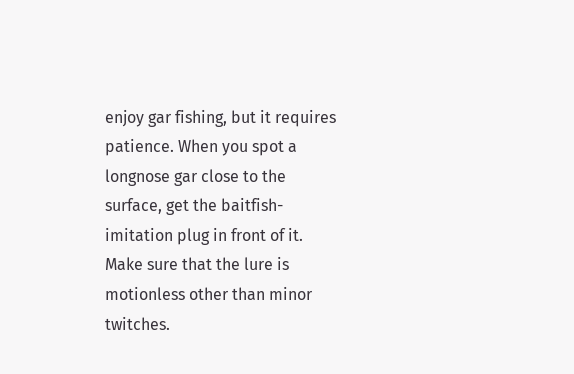enjoy gar fishing, but it requires patience. When you spot a longnose gar close to the surface, get the baitfish-imitation plug in front of it. Make sure that the lure is motionless other than minor twitches.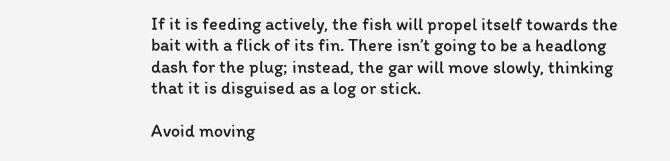If it is feeding actively, the fish will propel itself towards the bait with a flick of its fin. There isn’t going to be a headlong dash for the plug; instead, the gar will move slowly, thinking that it is disguised as a log or stick.

Avoid moving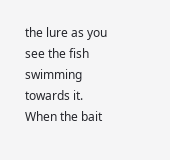the lure as you see the fish swimming towards it. When the bait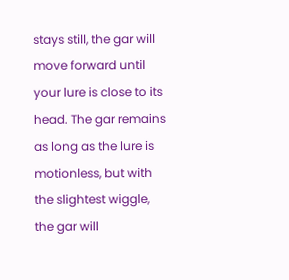stays still, the gar will move forward until your lure is close to its head. The gar remains as long as the lure is motionless, but with the slightest wiggle, the gar will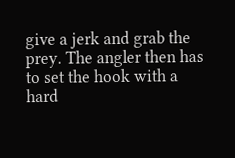give a jerk and grab the prey. The angler then has to set the hook with a hard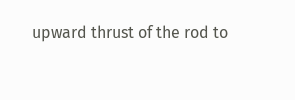upward thrust of the rod to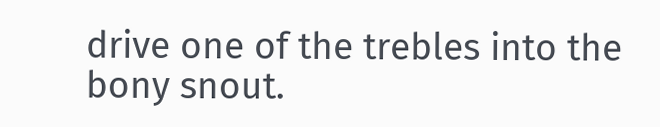drive one of the trebles into the bony snout.